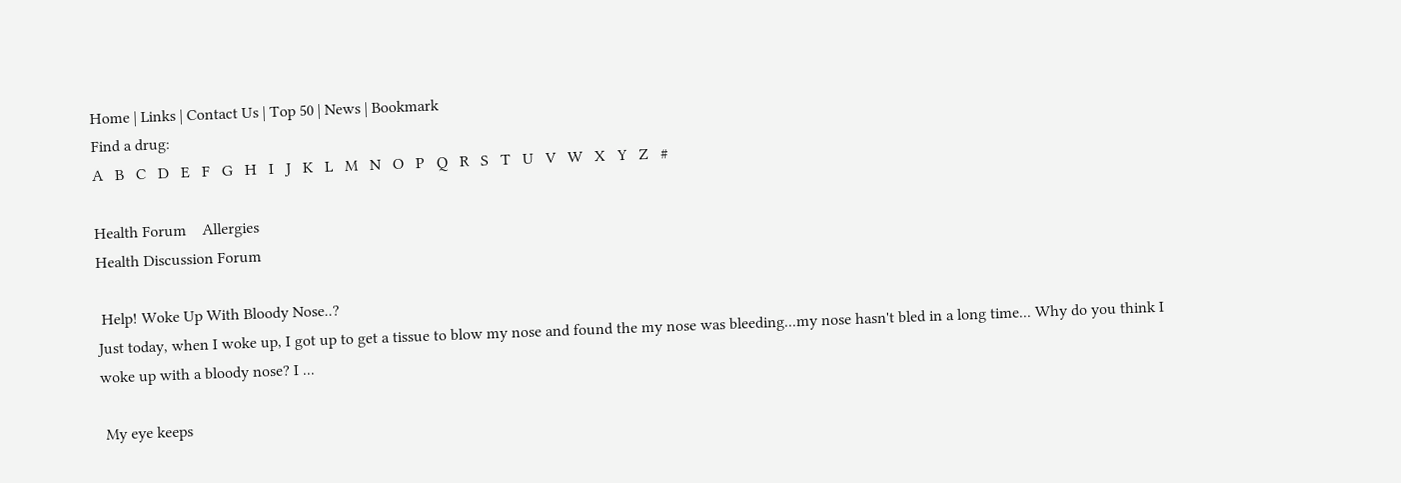Home | Links | Contact Us | Top 50 | News | Bookmark
Find a drug:
A   B   C   D   E   F   G   H   I   J   K   L   M   N   O   P   Q   R   S   T   U   V   W   X   Y   Z   #

Health Forum    Allergies
Health Discussion Forum

 Help! Woke Up With Bloody Nose..?
Just today, when I woke up, I got up to get a tissue to blow my nose and found the my nose was bleeding...my nose hasn't bled in a long time... Why do you think I woke up with a bloody nose? I ...

 My eye keeps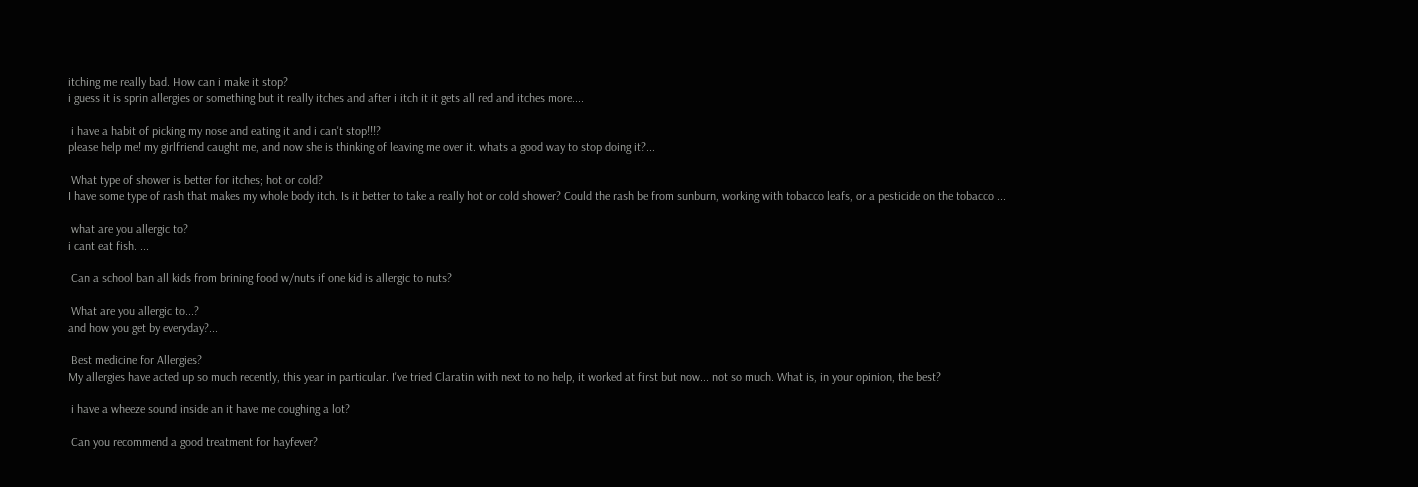itching me really bad. How can i make it stop?
i guess it is sprin allergies or something but it really itches and after i itch it it gets all red and itches more....

 i have a habit of picking my nose and eating it and i can't stop!!!?
please help me! my girlfriend caught me, and now she is thinking of leaving me over it. whats a good way to stop doing it?...

 What type of shower is better for itches; hot or cold?
I have some type of rash that makes my whole body itch. Is it better to take a really hot or cold shower? Could the rash be from sunburn, working with tobacco leafs, or a pesticide on the tobacco ...

 what are you allergic to?
i cant eat fish. ...

 Can a school ban all kids from brining food w/nuts if one kid is allergic to nuts?

 What are you allergic to...?
and how you get by everyday?...

 Best medicine for Allergies?
My allergies have acted up so much recently, this year in particular. I've tried Claratin with next to no help, it worked at first but now... not so much. What is, in your opinion, the best?

 i have a wheeze sound inside an it have me coughing a lot?

 Can you recommend a good treatment for hayfever?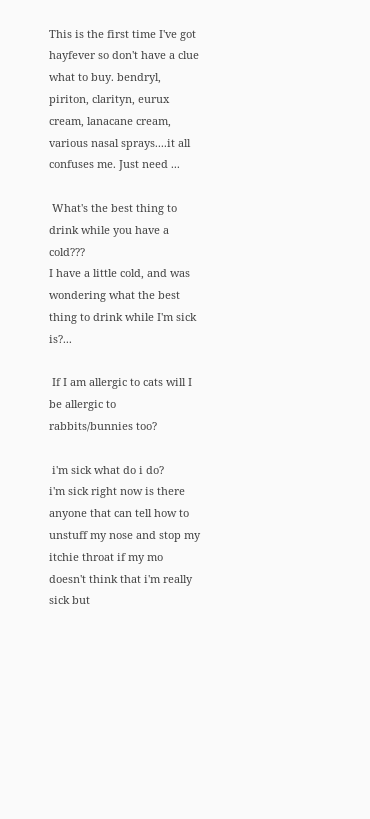This is the first time I've got hayfever so don't have a clue what to buy. bendryl, piriton, clarityn, eurux cream, lanacane cream, various nasal sprays....it all confuses me. Just need ...

 What's the best thing to drink while you have a cold???
I have a little cold, and was wondering what the best thing to drink while I'm sick is?...

 If I am allergic to cats will I be allergic to rabbits/bunnies too?

 i'm sick what do i do?
i'm sick right now is there anyone that can tell how to unstuff my nose and stop my itchie throat if my mo doesn't think that i'm really sick but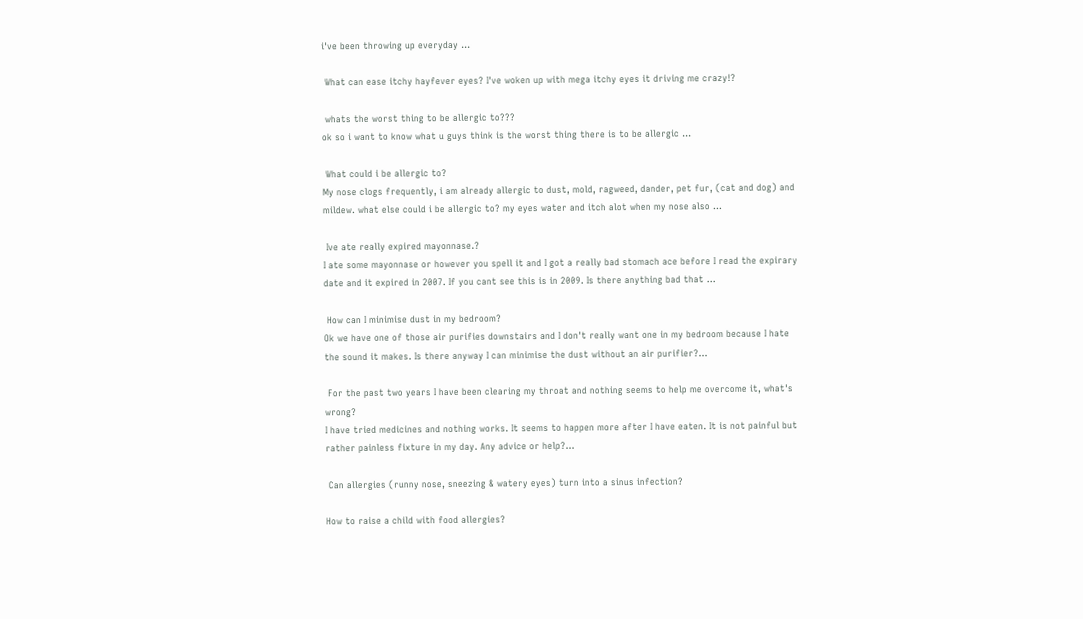i've been throwing up everyday ...

 What can ease itchy hayfever eyes? I've woken up with mega itchy eyes it driving me crazy!?

 whats the worst thing to be allergic to???
ok so i want to know what u guys think is the worst thing there is to be allergic ...

 What could i be allergic to?
My nose clogs frequently, i am already allergic to dust, mold, ragweed, dander, pet fur, (cat and dog) and mildew. what else could i be allergic to? my eyes water and itch alot when my nose also ...

 Ive ate really expired mayonnase.?
I ate some mayonnase or however you spell it and I got a really bad stomach ace before I read the expirary date and it expired in 2007. If you cant see this is in 2009. Is there anything bad that ...

 How can I minimise dust in my bedroom?
Ok we have one of those air purifies downstairs and I don't really want one in my bedroom because I hate the sound it makes. Is there anyway I can minimise the dust without an air purifier?...

 For the past two years I have been clearing my throat and nothing seems to help me overcome it, what's wrong?
I have tried medicines and nothing works. It seems to happen more after I have eaten. It is not painful but rather painless fixture in my day. Any advice or help?...

 Can allergies (runny nose, sneezing & watery eyes) turn into a sinus infection?

How to raise a child with food allergies?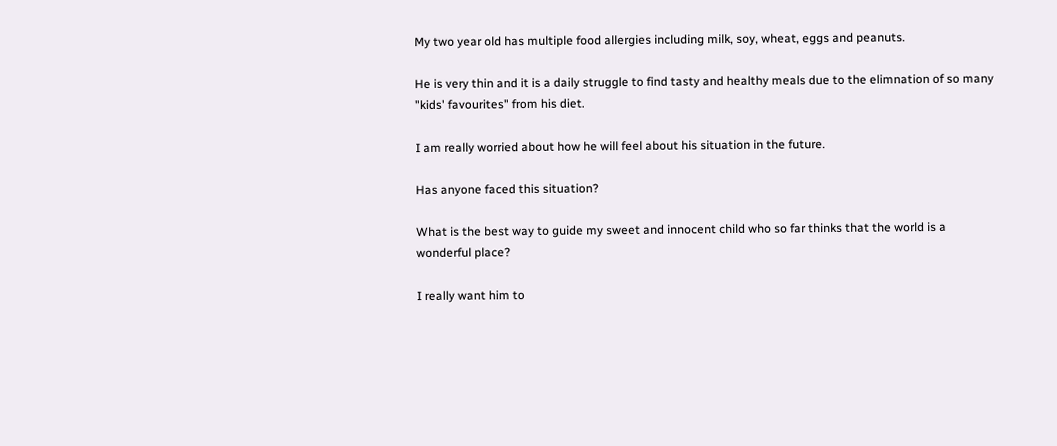My two year old has multiple food allergies including milk, soy, wheat, eggs and peanuts.

He is very thin and it is a daily struggle to find tasty and healthy meals due to the elimnation of so many "kids' favourites" from his diet.

I am really worried about how he will feel about his situation in the future.

Has anyone faced this situation?

What is the best way to guide my sweet and innocent child who so far thinks that the world is a wonderful place?

I really want him to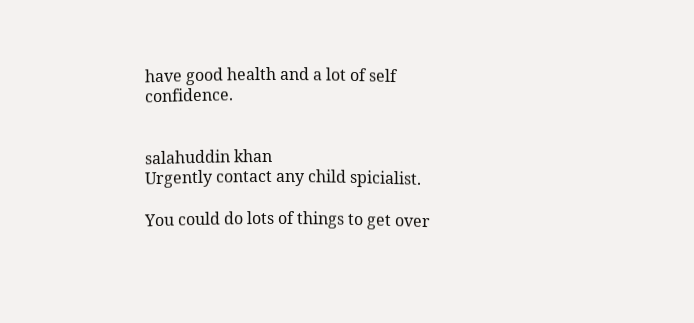have good health and a lot of self confidence.


salahuddin khan
Urgently contact any child spicialist.

You could do lots of things to get over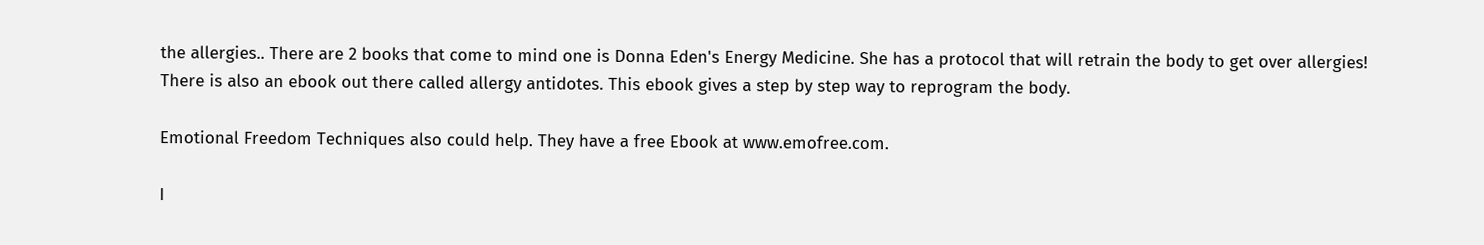the allergies.. There are 2 books that come to mind one is Donna Eden's Energy Medicine. She has a protocol that will retrain the body to get over allergies! There is also an ebook out there called allergy antidotes. This ebook gives a step by step way to reprogram the body.

Emotional Freedom Techniques also could help. They have a free Ebook at www.emofree.com.

I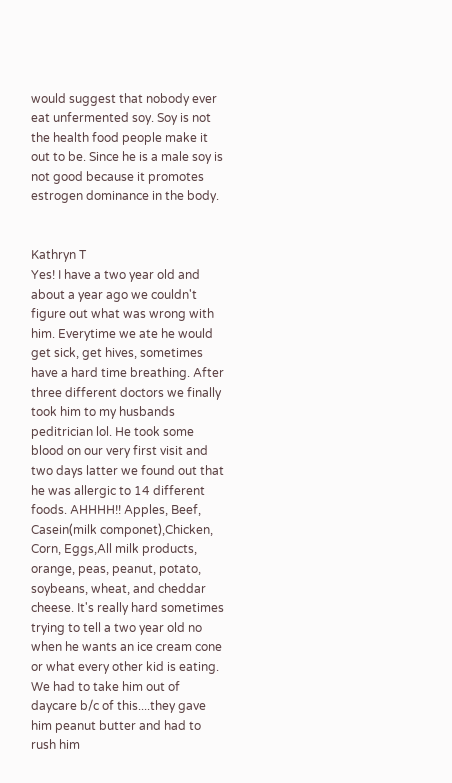would suggest that nobody ever eat unfermented soy. Soy is not the health food people make it out to be. Since he is a male soy is not good because it promotes estrogen dominance in the body.


Kathryn T
Yes! I have a two year old and about a year ago we couldn't figure out what was wrong with him. Everytime we ate he would get sick, get hives, sometimes have a hard time breathing. After three different doctors we finally took him to my husbands peditrician lol. He took some blood on our very first visit and two days latter we found out that he was allergic to 14 different foods. AHHHH!! Apples, Beef, Casein(milk componet),Chicken, Corn, Eggs,All milk products, orange, peas, peanut, potato, soybeans, wheat, and cheddar cheese. It's really hard sometimes trying to tell a two year old no when he wants an ice cream cone or what every other kid is eating. We had to take him out of daycare b/c of this....they gave him peanut butter and had to rush him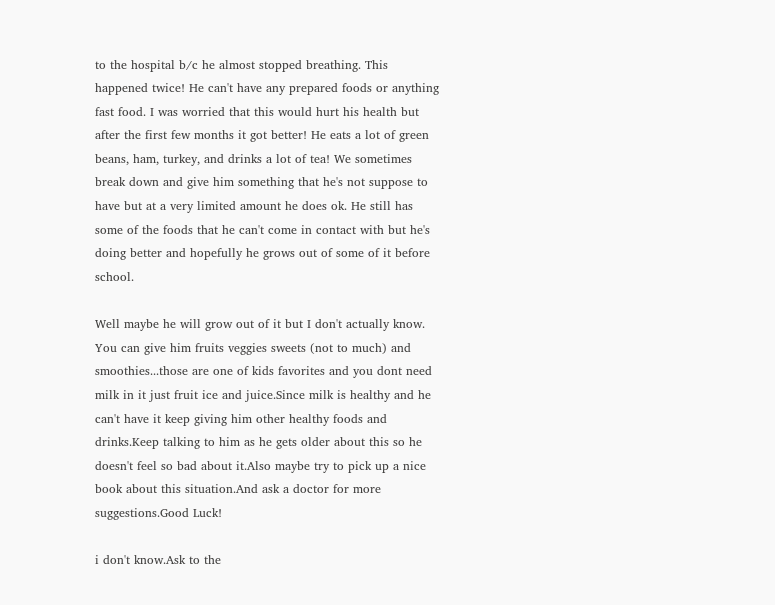to the hospital b/c he almost stopped breathing. This happened twice! He can't have any prepared foods or anything fast food. I was worried that this would hurt his health but after the first few months it got better! He eats a lot of green beans, ham, turkey, and drinks a lot of tea! We sometimes break down and give him something that he's not suppose to have but at a very limited amount he does ok. He still has some of the foods that he can't come in contact with but he's doing better and hopefully he grows out of some of it before school.

Well maybe he will grow out of it but I don't actually know.
You can give him fruits veggies sweets (not to much) and smoothies...those are one of kids favorites and you dont need milk in it just fruit ice and juice.Since milk is healthy and he can't have it keep giving him other healthy foods and drinks.Keep talking to him as he gets older about this so he doesn't feel so bad about it.Also maybe try to pick up a nice book about this situation.And ask a doctor for more suggestions.Good Luck!

i don't know.Ask to the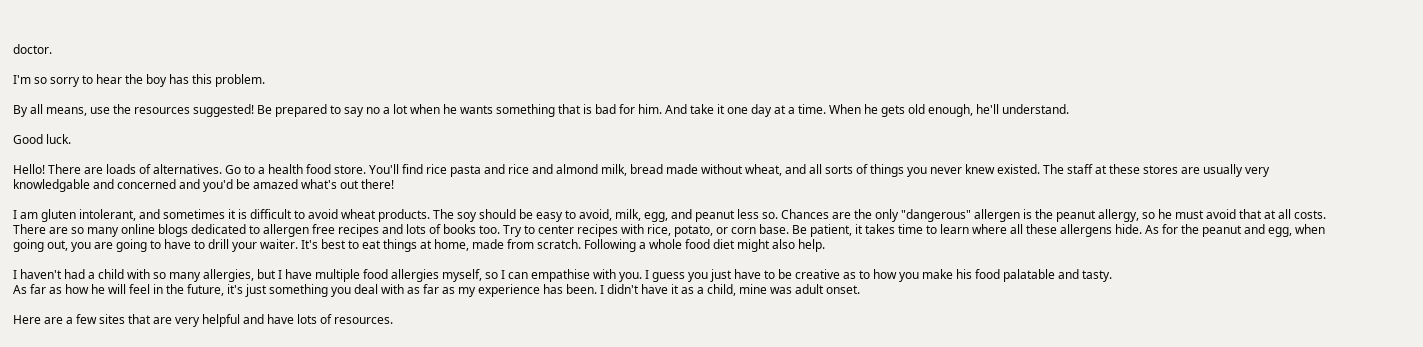doctor.

I'm so sorry to hear the boy has this problem.

By all means, use the resources suggested! Be prepared to say no a lot when he wants something that is bad for him. And take it one day at a time. When he gets old enough, he'll understand.

Good luck.

Hello! There are loads of alternatives. Go to a health food store. You'll find rice pasta and rice and almond milk, bread made without wheat, and all sorts of things you never knew existed. The staff at these stores are usually very knowledgable and concerned and you'd be amazed what's out there!

I am gluten intolerant, and sometimes it is difficult to avoid wheat products. The soy should be easy to avoid, milk, egg, and peanut less so. Chances are the only "dangerous" allergen is the peanut allergy, so he must avoid that at all costs. There are so many online blogs dedicated to allergen free recipes and lots of books too. Try to center recipes with rice, potato, or corn base. Be patient, it takes time to learn where all these allergens hide. As for the peanut and egg, when going out, you are going to have to drill your waiter. It's best to eat things at home, made from scratch. Following a whole food diet might also help.

I haven't had a child with so many allergies, but I have multiple food allergies myself, so I can empathise with you. I guess you just have to be creative as to how you make his food palatable and tasty.
As far as how he will feel in the future, it's just something you deal with as far as my experience has been. I didn't have it as a child, mine was adult onset.

Here are a few sites that are very helpful and have lots of resources.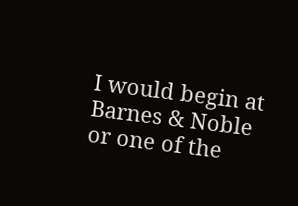I would begin at Barnes & Noble or one of the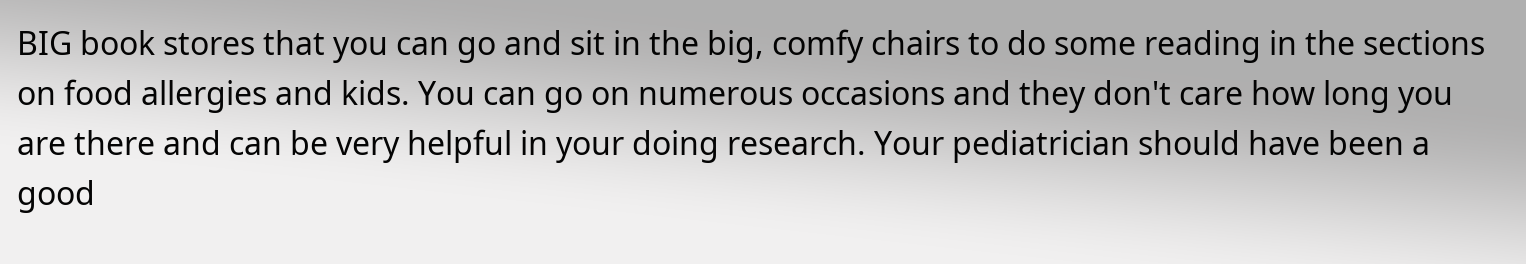BIG book stores that you can go and sit in the big, comfy chairs to do some reading in the sections on food allergies and kids. You can go on numerous occasions and they don't care how long you are there and can be very helpful in your doing research. Your pediatrician should have been a good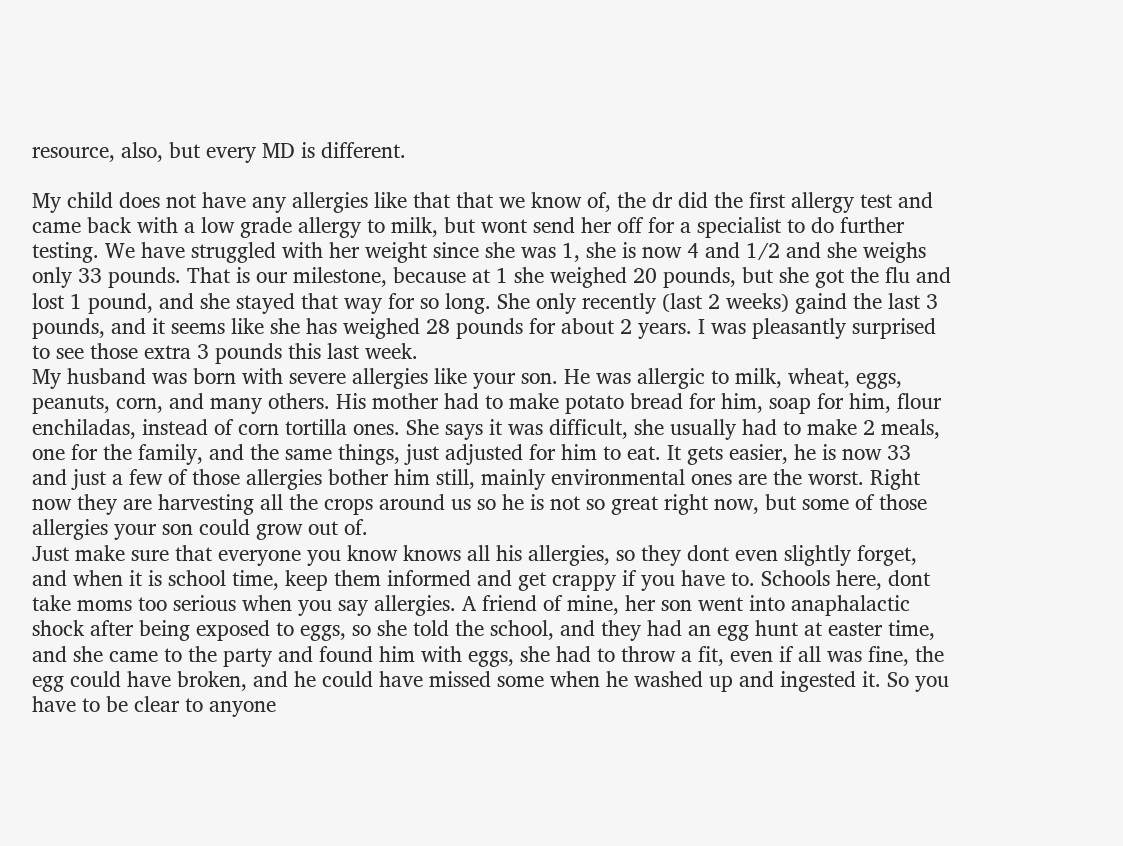resource, also, but every MD is different.

My child does not have any allergies like that that we know of, the dr did the first allergy test and came back with a low grade allergy to milk, but wont send her off for a specialist to do further testing. We have struggled with her weight since she was 1, she is now 4 and 1/2 and she weighs only 33 pounds. That is our milestone, because at 1 she weighed 20 pounds, but she got the flu and lost 1 pound, and she stayed that way for so long. She only recently (last 2 weeks) gaind the last 3 pounds, and it seems like she has weighed 28 pounds for about 2 years. I was pleasantly surprised to see those extra 3 pounds this last week.
My husband was born with severe allergies like your son. He was allergic to milk, wheat, eggs, peanuts, corn, and many others. His mother had to make potato bread for him, soap for him, flour enchiladas, instead of corn tortilla ones. She says it was difficult, she usually had to make 2 meals, one for the family, and the same things, just adjusted for him to eat. It gets easier, he is now 33 and just a few of those allergies bother him still, mainly environmental ones are the worst. Right now they are harvesting all the crops around us so he is not so great right now, but some of those allergies your son could grow out of.
Just make sure that everyone you know knows all his allergies, so they dont even slightly forget, and when it is school time, keep them informed and get crappy if you have to. Schools here, dont take moms too serious when you say allergies. A friend of mine, her son went into anaphalactic shock after being exposed to eggs, so she told the school, and they had an egg hunt at easter time, and she came to the party and found him with eggs, she had to throw a fit, even if all was fine, the egg could have broken, and he could have missed some when he washed up and ingested it. So you have to be clear to anyone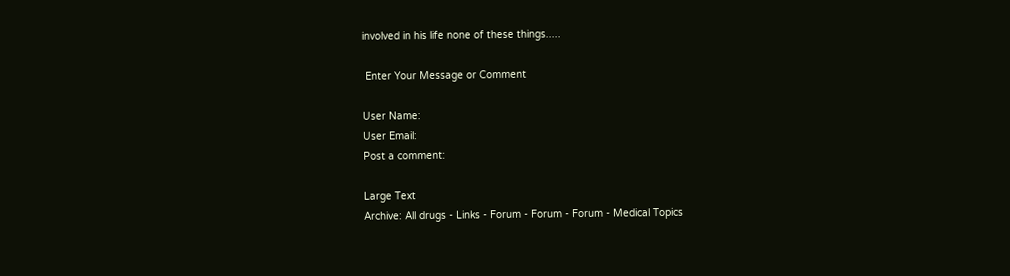involved in his life none of these things.....

 Enter Your Message or Comment

User Name:
User Email:
Post a comment:

Large Text
Archive: All drugs - Links - Forum - Forum - Forum - Medical Topics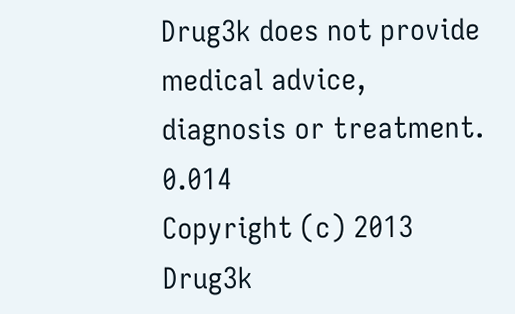Drug3k does not provide medical advice, diagnosis or treatment. 0.014
Copyright (c) 2013 Drug3k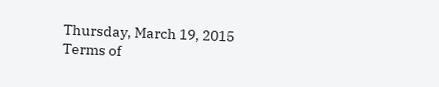Thursday, March 19, 2015
Terms of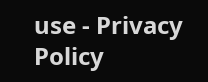use - Privacy Policy